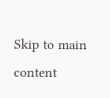Skip to main content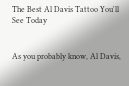The Best Al Davis Tattoo You'll See Today


As you probably know, Al Davis,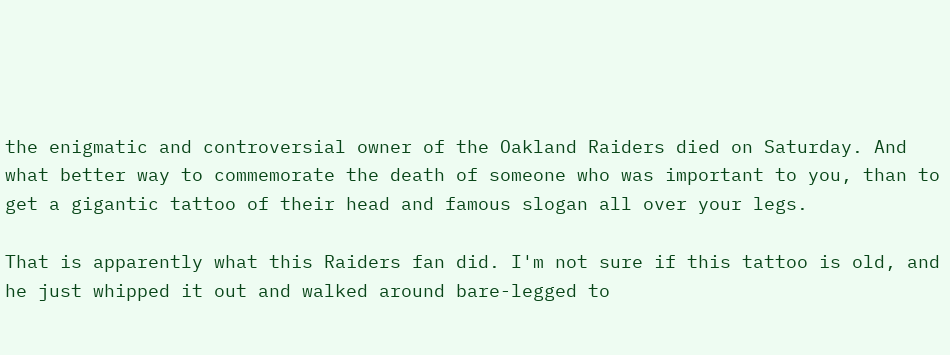the enigmatic and controversial owner of the Oakland Raiders died on Saturday. And what better way to commemorate the death of someone who was important to you, than to get a gigantic tattoo of their head and famous slogan all over your legs.

That is apparently what this Raiders fan did. I'm not sure if this tattoo is old, and he just whipped it out and walked around bare-legged to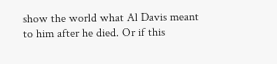show the world what Al Davis meant to him after he died. Or if this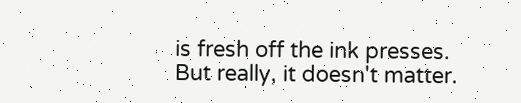is fresh off the ink presses. But really, it doesn't matter.